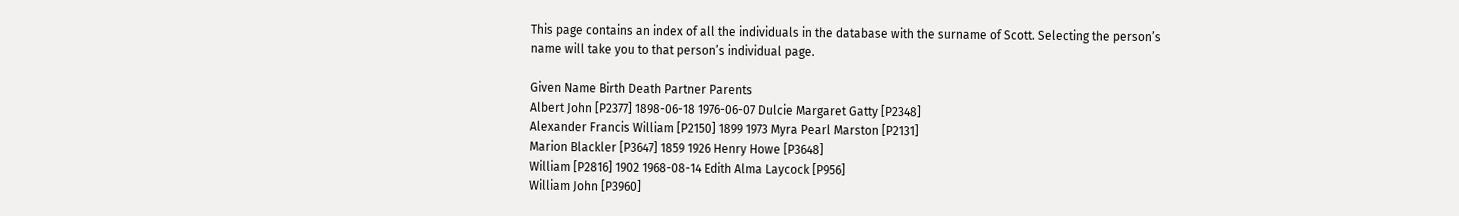This page contains an index of all the individuals in the database with the surname of Scott. Selecting the person’s name will take you to that person’s individual page.

Given Name Birth Death Partner Parents
Albert John [P2377] 1898-06-18 1976-06-07 Dulcie Margaret Gatty [P2348]
Alexander Francis William [P2150] 1899 1973 Myra Pearl Marston [P2131]
Marion Blackler [P3647] 1859 1926 Henry Howe [P3648]
William [P2816] 1902 1968-08-14 Edith Alma Laycock [P956]
William John [P3960]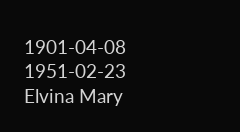1901-04-08 1951-02-23 Elvina Mary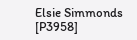Elsie Simmonds [P3958]